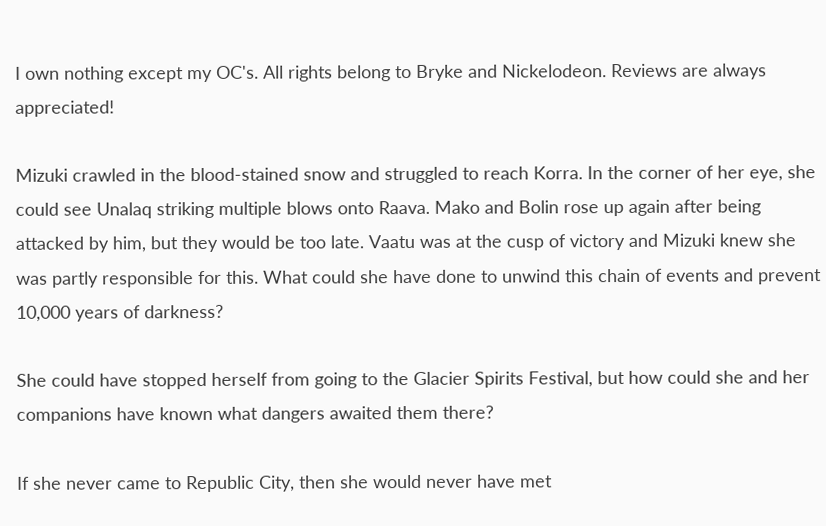I own nothing except my OC's. All rights belong to Bryke and Nickelodeon. Reviews are always appreciated!

Mizuki crawled in the blood-stained snow and struggled to reach Korra. In the corner of her eye, she could see Unalaq striking multiple blows onto Raava. Mako and Bolin rose up again after being attacked by him, but they would be too late. Vaatu was at the cusp of victory and Mizuki knew she was partly responsible for this. What could she have done to unwind this chain of events and prevent 10,000 years of darkness?

She could have stopped herself from going to the Glacier Spirits Festival, but how could she and her companions have known what dangers awaited them there?

If she never came to Republic City, then she would never have met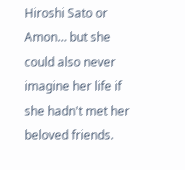Hiroshi Sato or Amon… but she could also never imagine her life if she hadn't met her beloved friends.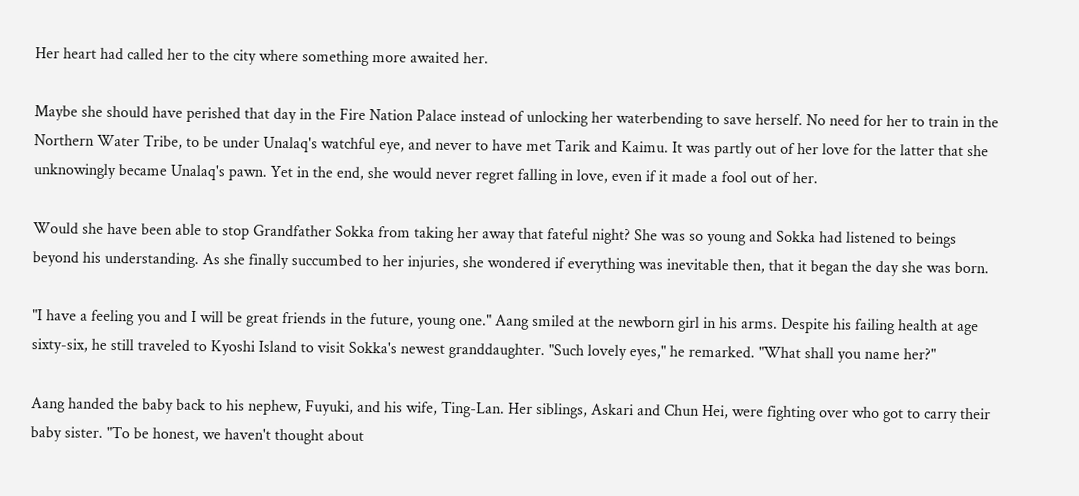Her heart had called her to the city where something more awaited her.

Maybe she should have perished that day in the Fire Nation Palace instead of unlocking her waterbending to save herself. No need for her to train in the Northern Water Tribe, to be under Unalaq's watchful eye, and never to have met Tarik and Kaimu. It was partly out of her love for the latter that she unknowingly became Unalaq's pawn. Yet in the end, she would never regret falling in love, even if it made a fool out of her.

Would she have been able to stop Grandfather Sokka from taking her away that fateful night? She was so young and Sokka had listened to beings beyond his understanding. As she finally succumbed to her injuries, she wondered if everything was inevitable then, that it began the day she was born.

"I have a feeling you and I will be great friends in the future, young one." Aang smiled at the newborn girl in his arms. Despite his failing health at age sixty-six, he still traveled to Kyoshi Island to visit Sokka's newest granddaughter. "Such lovely eyes," he remarked. "What shall you name her?"

Aang handed the baby back to his nephew, Fuyuki, and his wife, Ting-Lan. Her siblings, Askari and Chun Hei, were fighting over who got to carry their baby sister. "To be honest, we haven't thought about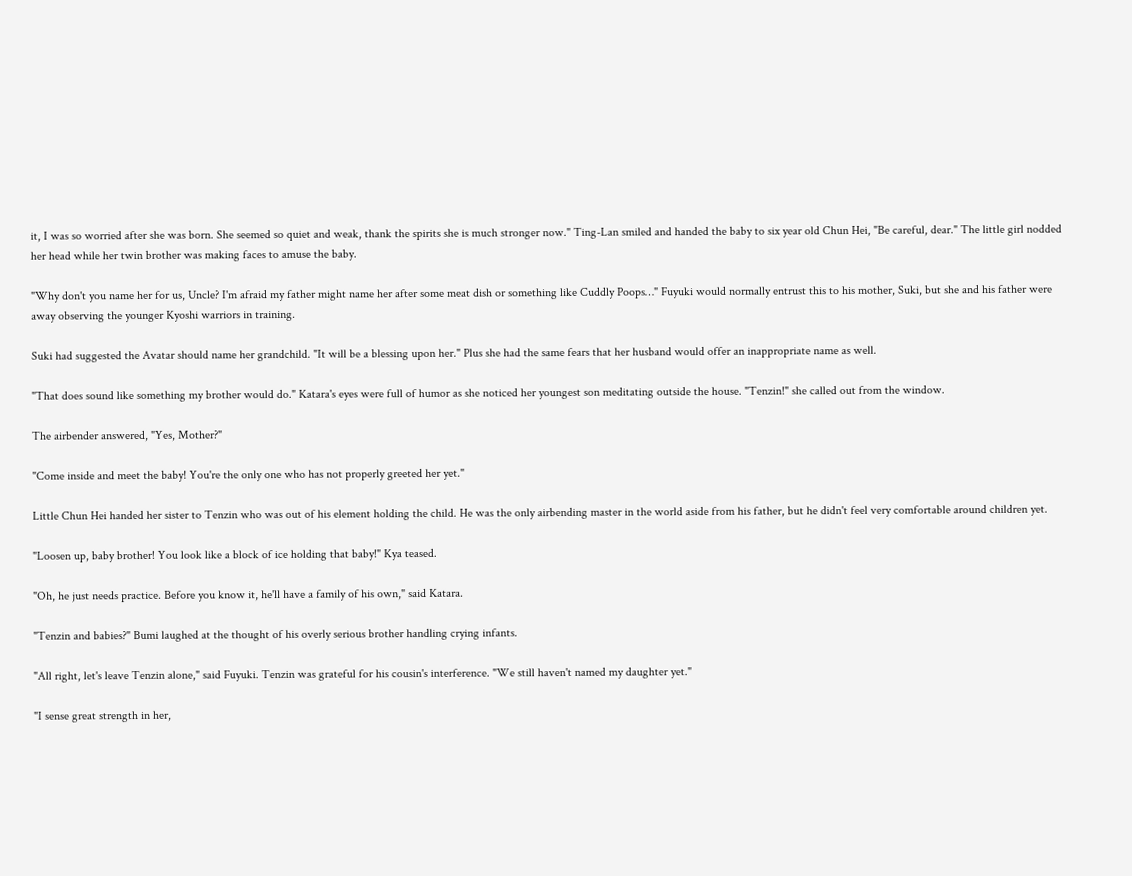it, I was so worried after she was born. She seemed so quiet and weak, thank the spirits she is much stronger now." Ting-Lan smiled and handed the baby to six year old Chun Hei, "Be careful, dear." The little girl nodded her head while her twin brother was making faces to amuse the baby.

"Why don't you name her for us, Uncle? I'm afraid my father might name her after some meat dish or something like Cuddly Poops…" Fuyuki would normally entrust this to his mother, Suki, but she and his father were away observing the younger Kyoshi warriors in training.

Suki had suggested the Avatar should name her grandchild. "It will be a blessing upon her." Plus she had the same fears that her husband would offer an inappropriate name as well.

"That does sound like something my brother would do." Katara's eyes were full of humor as she noticed her youngest son meditating outside the house. "Tenzin!" she called out from the window.

The airbender answered, "Yes, Mother?"

"Come inside and meet the baby! You're the only one who has not properly greeted her yet."

Little Chun Hei handed her sister to Tenzin who was out of his element holding the child. He was the only airbending master in the world aside from his father, but he didn't feel very comfortable around children yet.

"Loosen up, baby brother! You look like a block of ice holding that baby!" Kya teased.

"Oh, he just needs practice. Before you know it, he'll have a family of his own," said Katara.

"Tenzin and babies?" Bumi laughed at the thought of his overly serious brother handling crying infants.

"All right, let's leave Tenzin alone," said Fuyuki. Tenzin was grateful for his cousin's interference. "We still haven't named my daughter yet."

"I sense great strength in her,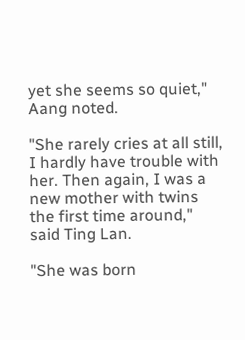yet she seems so quiet," Aang noted.

"She rarely cries at all still, I hardly have trouble with her. Then again, I was a new mother with twins the first time around," said Ting Lan.

"She was born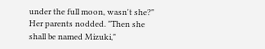under the full moon, wasn't she?" Her parents nodded. "Then she shall be named Mizuki,"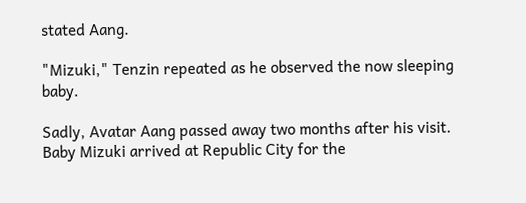stated Aang.

"Mizuki," Tenzin repeated as he observed the now sleeping baby.

Sadly, Avatar Aang passed away two months after his visit. Baby Mizuki arrived at Republic City for the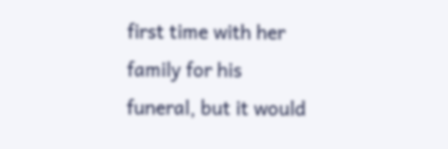first time with her family for his funeral, but it would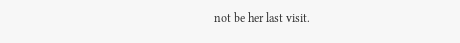not be her last visit.